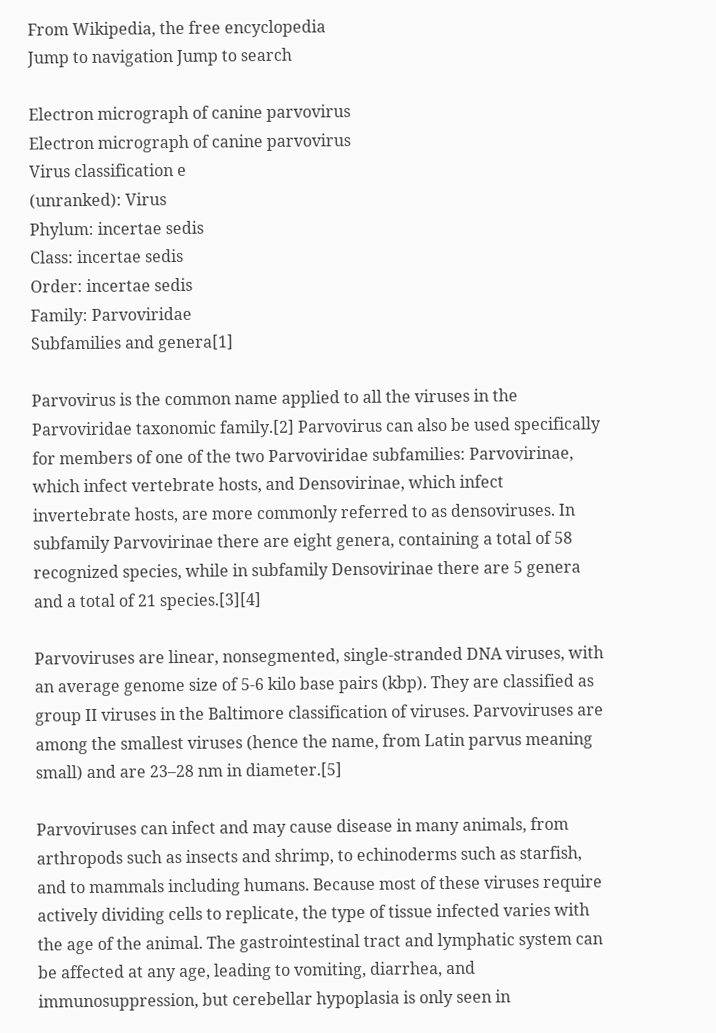From Wikipedia, the free encyclopedia
Jump to navigation Jump to search

Electron micrograph of canine parvovirus
Electron micrograph of canine parvovirus
Virus classification e
(unranked): Virus
Phylum: incertae sedis
Class: incertae sedis
Order: incertae sedis
Family: Parvoviridae
Subfamilies and genera[1]

Parvovirus is the common name applied to all the viruses in the Parvoviridae taxonomic family.[2] Parvovirus can also be used specifically for members of one of the two Parvoviridae subfamilies: Parvovirinae, which infect vertebrate hosts, and Densovirinae, which infect invertebrate hosts, are more commonly referred to as densoviruses. In subfamily Parvovirinae there are eight genera, containing a total of 58 recognized species, while in subfamily Densovirinae there are 5 genera and a total of 21 species.[3][4]

Parvoviruses are linear, nonsegmented, single-stranded DNA viruses, with an average genome size of 5-6 kilo base pairs (kbp). They are classified as group II viruses in the Baltimore classification of viruses. Parvoviruses are among the smallest viruses (hence the name, from Latin parvus meaning small) and are 23–28 nm in diameter.[5]

Parvoviruses can infect and may cause disease in many animals, from arthropods such as insects and shrimp, to echinoderms such as starfish, and to mammals including humans. Because most of these viruses require actively dividing cells to replicate, the type of tissue infected varies with the age of the animal. The gastrointestinal tract and lymphatic system can be affected at any age, leading to vomiting, diarrhea, and immunosuppression, but cerebellar hypoplasia is only seen in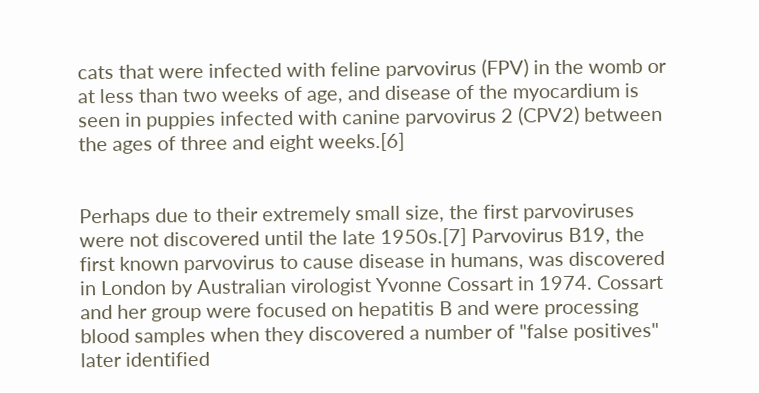cats that were infected with feline parvovirus (FPV) in the womb or at less than two weeks of age, and disease of the myocardium is seen in puppies infected with canine parvovirus 2 (CPV2) between the ages of three and eight weeks.[6]


Perhaps due to their extremely small size, the first parvoviruses were not discovered until the late 1950s.[7] Parvovirus B19, the first known parvovirus to cause disease in humans, was discovered in London by Australian virologist Yvonne Cossart in 1974. Cossart and her group were focused on hepatitis B and were processing blood samples when they discovered a number of "false positives" later identified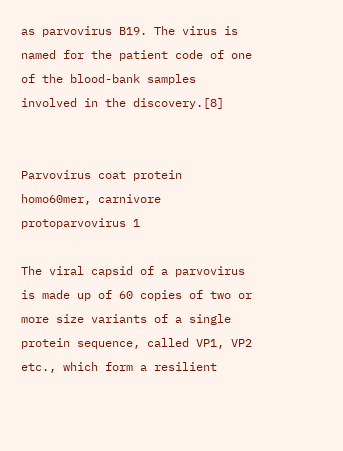as parvovirus B19. The virus is named for the patient code of one of the blood-bank samples involved in the discovery.[8]


Parvovirus coat protein homo60mer, carnivore protoparvovirus 1

The viral capsid of a parvovirus is made up of 60 copies of two or more size variants of a single protein sequence, called VP1, VP2 etc., which form a resilient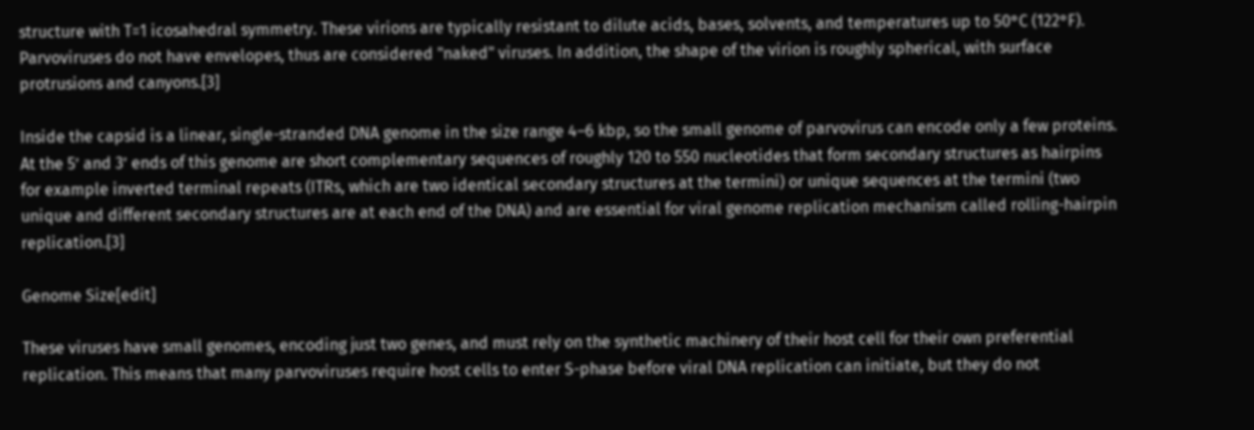structure with T=1 icosahedral symmetry. These virions are typically resistant to dilute acids, bases, solvents, and temperatures up to 50°C (122°F). Parvoviruses do not have envelopes, thus are considered "naked" viruses. In addition, the shape of the virion is roughly spherical, with surface protrusions and canyons.[3]

Inside the capsid is a linear, single-stranded DNA genome in the size range 4–6 kbp, so the small genome of parvovirus can encode only a few proteins. At the 5’ and 3’ ends of this genome are short complementary sequences of roughly 120 to 550 nucleotides that form secondary structures as hairpins for example inverted terminal repeats (ITRs, which are two identical secondary structures at the termini) or unique sequences at the termini (two unique and different secondary structures are at each end of the DNA) and are essential for viral genome replication mechanism called rolling-hairpin replication.[3]

Genome Size[edit]

These viruses have small genomes, encoding just two genes, and must rely on the synthetic machinery of their host cell for their own preferential replication. This means that many parvoviruses require host cells to enter S-phase before viral DNA replication can initiate, but they do not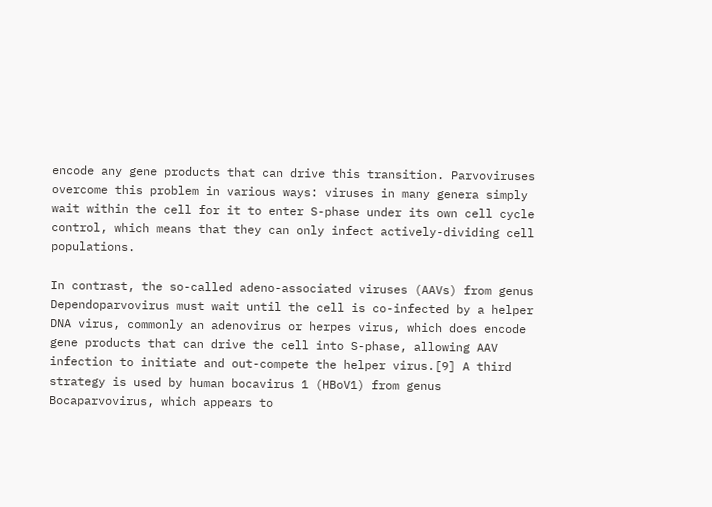encode any gene products that can drive this transition. Parvoviruses overcome this problem in various ways: viruses in many genera simply wait within the cell for it to enter S-phase under its own cell cycle control, which means that they can only infect actively-dividing cell populations.

In contrast, the so-called adeno-associated viruses (AAVs) from genus Dependoparvovirus must wait until the cell is co-infected by a helper DNA virus, commonly an adenovirus or herpes virus, which does encode gene products that can drive the cell into S-phase, allowing AAV infection to initiate and out-compete the helper virus.[9] A third strategy is used by human bocavirus 1 (HBoV1) from genus Bocaparvovirus, which appears to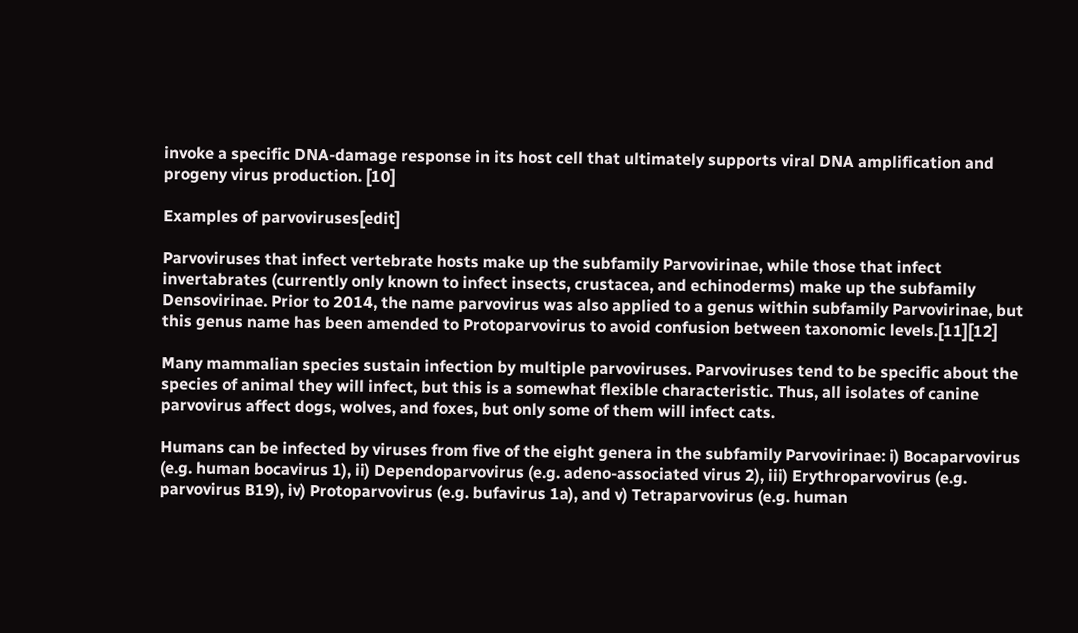invoke a specific DNA-damage response in its host cell that ultimately supports viral DNA amplification and progeny virus production. [10]

Examples of parvoviruses[edit]

Parvoviruses that infect vertebrate hosts make up the subfamily Parvovirinae, while those that infect invertabrates (currently only known to infect insects, crustacea, and echinoderms) make up the subfamily Densovirinae. Prior to 2014, the name parvovirus was also applied to a genus within subfamily Parvovirinae, but this genus name has been amended to Protoparvovirus to avoid confusion between taxonomic levels.[11][12]

Many mammalian species sustain infection by multiple parvoviruses. Parvoviruses tend to be specific about the species of animal they will infect, but this is a somewhat flexible characteristic. Thus, all isolates of canine parvovirus affect dogs, wolves, and foxes, but only some of them will infect cats.

Humans can be infected by viruses from five of the eight genera in the subfamily Parvovirinae: i) Bocaparvovirus (e.g. human bocavirus 1), ii) Dependoparvovirus (e.g. adeno-associated virus 2), iii) Erythroparvovirus (e.g. parvovirus B19), iv) Protoparvovirus (e.g. bufavirus 1a), and v) Tetraparvovirus (e.g. human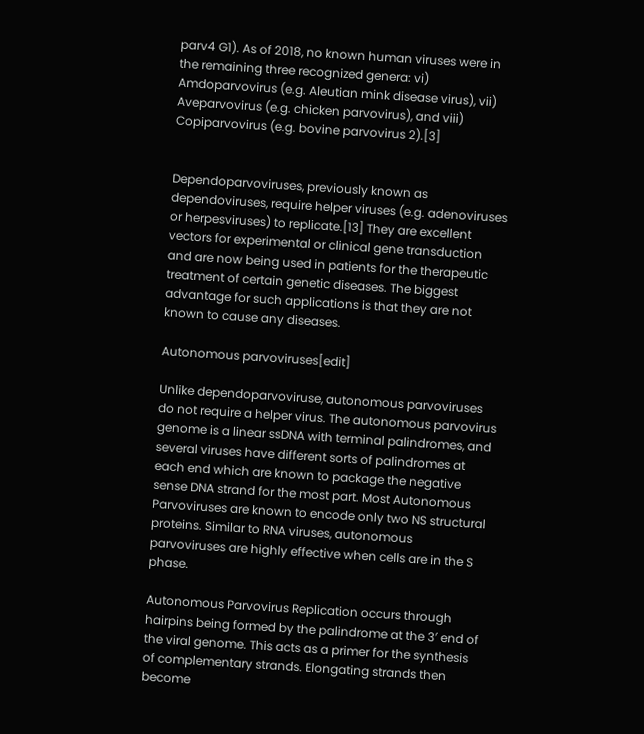parv4 G1). As of 2018, no known human viruses were in the remaining three recognized genera: vi) Amdoparvovirus (e.g. Aleutian mink disease virus), vii) Aveparvovirus (e.g. chicken parvovirus), and viii) Copiparvovirus (e.g. bovine parvovirus 2).[3]


Dependoparvoviruses, previously known as dependoviruses, require helper viruses (e.g. adenoviruses or herpesviruses) to replicate.[13] They are excellent vectors for experimental or clinical gene transduction and are now being used in patients for the therapeutic treatment of certain genetic diseases. The biggest advantage for such applications is that they are not known to cause any diseases.

Autonomous parvoviruses[edit]

Unlike dependoparvoviruse, autonomous parvoviruses do not require a helper virus. The autonomous parvovirus genome is a linear ssDNA with terminal palindromes, and several viruses have different sorts of palindromes at each end which are known to package the negative sense DNA strand for the most part. Most Autonomous Parvoviruses are known to encode only two NS structural proteins. Similar to RNA viruses, autonomous parvoviruses are highly effective when cells are in the S phase.

Autonomous Parvovirus Replication occurs through hairpins being formed by the palindrome at the 3′ end of the viral genome. This acts as a primer for the synthesis of complementary strands. Elongating strands then become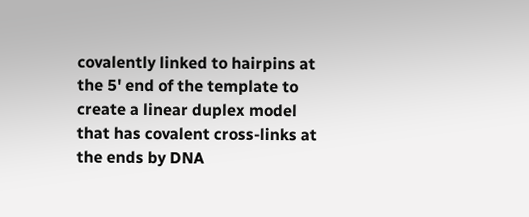covalently linked to hairpins at the 5' end of the template to create a linear duplex model that has covalent cross-links at the ends by DNA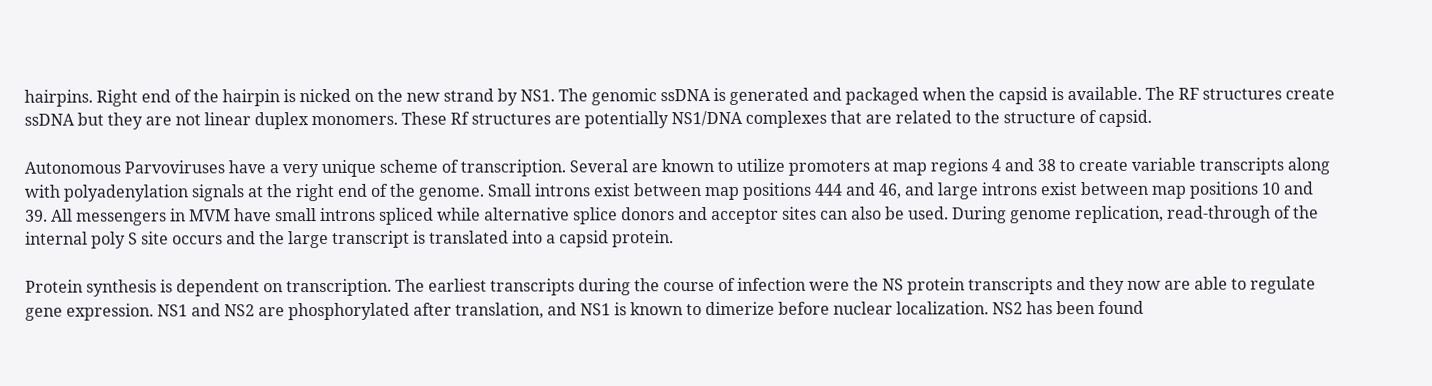hairpins. Right end of the hairpin is nicked on the new strand by NS1. The genomic ssDNA is generated and packaged when the capsid is available. The RF structures create ssDNA but they are not linear duplex monomers. These Rf structures are potentially NS1/DNA complexes that are related to the structure of capsid.

Autonomous Parvoviruses have a very unique scheme of transcription. Several are known to utilize promoters at map regions 4 and 38 to create variable transcripts along with polyadenylation signals at the right end of the genome. Small introns exist between map positions 444 and 46, and large introns exist between map positions 10 and 39. All messengers in MVM have small introns spliced while alternative splice donors and acceptor sites can also be used. During genome replication, read-through of the internal poly S site occurs and the large transcript is translated into a capsid protein.

Protein synthesis is dependent on transcription. The earliest transcripts during the course of infection were the NS protein transcripts and they now are able to regulate gene expression. NS1 and NS2 are phosphorylated after translation, and NS1 is known to dimerize before nuclear localization. NS2 has been found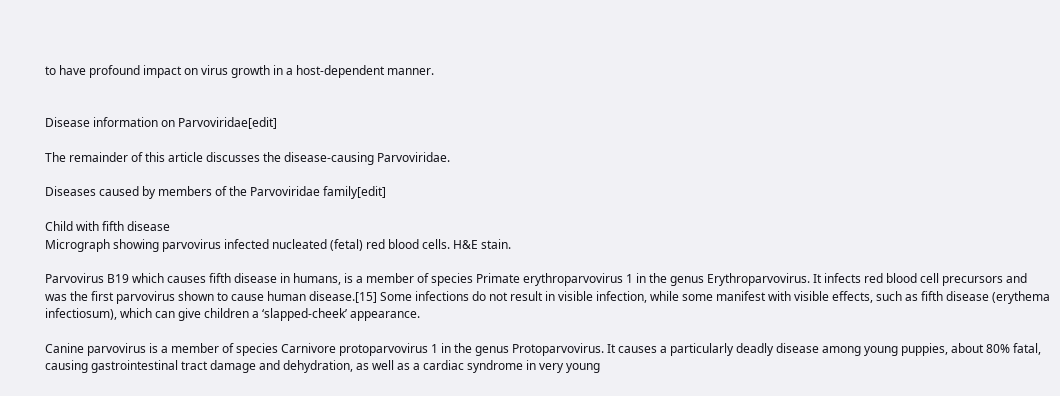to have profound impact on virus growth in a host-dependent manner.


Disease information on Parvoviridae[edit]

The remainder of this article discusses the disease-causing Parvoviridae.

Diseases caused by members of the Parvoviridae family[edit]

Child with fifth disease
Micrograph showing parvovirus infected nucleated (fetal) red blood cells. H&E stain.

Parvovirus B19 which causes fifth disease in humans, is a member of species Primate erythroparvovirus 1 in the genus Erythroparvovirus. It infects red blood cell precursors and was the first parvovirus shown to cause human disease.[15] Some infections do not result in visible infection, while some manifest with visible effects, such as fifth disease (erythema infectiosum), which can give children a ‘slapped-cheek’ appearance.

Canine parvovirus is a member of species Carnivore protoparvovirus 1 in the genus Protoparvovirus. It causes a particularly deadly disease among young puppies, about 80% fatal, causing gastrointestinal tract damage and dehydration, as well as a cardiac syndrome in very young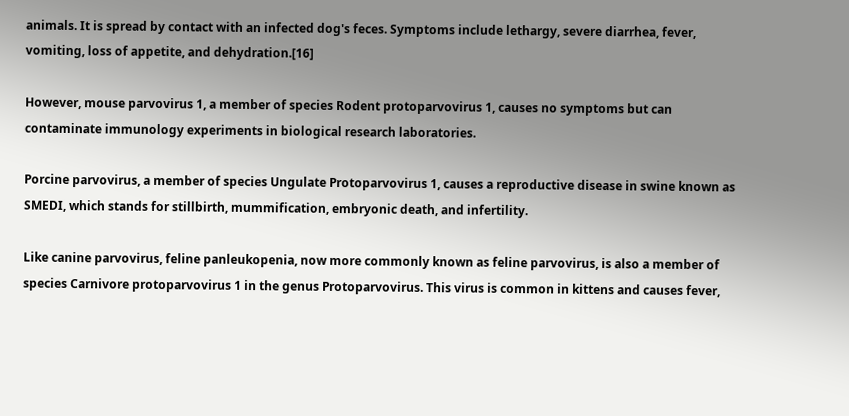animals. It is spread by contact with an infected dog's feces. Symptoms include lethargy, severe diarrhea, fever, vomiting, loss of appetite, and dehydration.[16]

However, mouse parvovirus 1, a member of species Rodent protoparvovirus 1, causes no symptoms but can contaminate immunology experiments in biological research laboratories.

Porcine parvovirus, a member of species Ungulate Protoparvovirus 1, causes a reproductive disease in swine known as SMEDI, which stands for stillbirth, mummification, embryonic death, and infertility.

Like canine parvovirus, feline panleukopenia, now more commonly known as feline parvovirus, is also a member of species Carnivore protoparvovirus 1 in the genus Protoparvovirus. This virus is common in kittens and causes fever,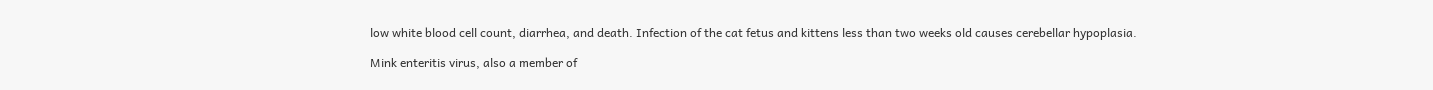low white blood cell count, diarrhea, and death. Infection of the cat fetus and kittens less than two weeks old causes cerebellar hypoplasia.

Mink enteritis virus, also a member of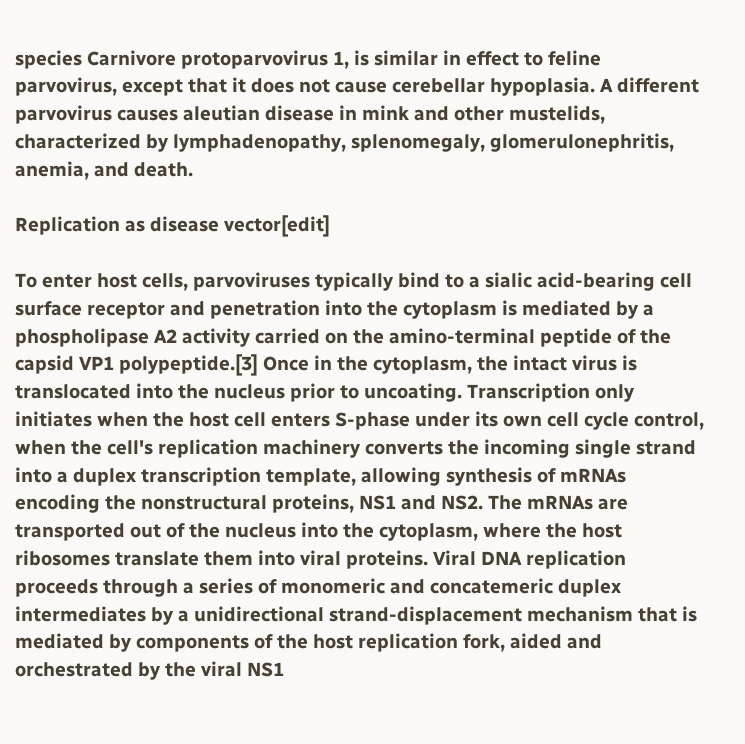species Carnivore protoparvovirus 1, is similar in effect to feline parvovirus, except that it does not cause cerebellar hypoplasia. A different parvovirus causes aleutian disease in mink and other mustelids, characterized by lymphadenopathy, splenomegaly, glomerulonephritis, anemia, and death.

Replication as disease vector[edit]

To enter host cells, parvoviruses typically bind to a sialic acid-bearing cell surface receptor and penetration into the cytoplasm is mediated by a phospholipase A2 activity carried on the amino-terminal peptide of the capsid VP1 polypeptide.[3] Once in the cytoplasm, the intact virus is translocated into the nucleus prior to uncoating. Transcription only initiates when the host cell enters S-phase under its own cell cycle control, when the cell's replication machinery converts the incoming single strand into a duplex transcription template, allowing synthesis of mRNAs encoding the nonstructural proteins, NS1 and NS2. The mRNAs are transported out of the nucleus into the cytoplasm, where the host ribosomes translate them into viral proteins. Viral DNA replication proceeds through a series of monomeric and concatemeric duplex intermediates by a unidirectional strand-displacement mechanism that is mediated by components of the host replication fork, aided and orchestrated by the viral NS1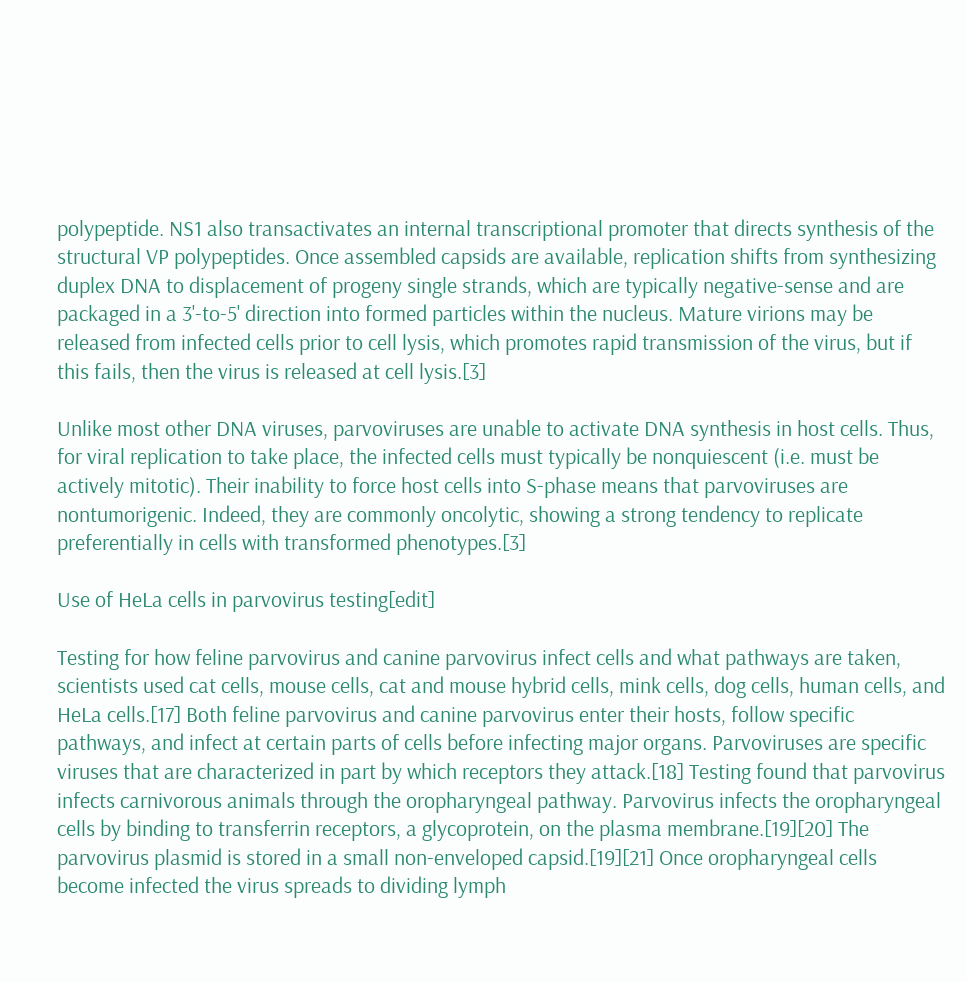polypeptide. NS1 also transactivates an internal transcriptional promoter that directs synthesis of the structural VP polypeptides. Once assembled capsids are available, replication shifts from synthesizing duplex DNA to displacement of progeny single strands, which are typically negative-sense and are packaged in a 3'-to-5' direction into formed particles within the nucleus. Mature virions may be released from infected cells prior to cell lysis, which promotes rapid transmission of the virus, but if this fails, then the virus is released at cell lysis.[3]

Unlike most other DNA viruses, parvoviruses are unable to activate DNA synthesis in host cells. Thus, for viral replication to take place, the infected cells must typically be nonquiescent (i.e. must be actively mitotic). Their inability to force host cells into S-phase means that parvoviruses are nontumorigenic. Indeed, they are commonly oncolytic, showing a strong tendency to replicate preferentially in cells with transformed phenotypes.[3]

Use of HeLa cells in parvovirus testing[edit]

Testing for how feline parvovirus and canine parvovirus infect cells and what pathways are taken, scientists used cat cells, mouse cells, cat and mouse hybrid cells, mink cells, dog cells, human cells, and HeLa cells.[17] Both feline parvovirus and canine parvovirus enter their hosts, follow specific pathways, and infect at certain parts of cells before infecting major organs. Parvoviruses are specific viruses that are characterized in part by which receptors they attack.[18] Testing found that parvovirus infects carnivorous animals through the oropharyngeal pathway. Parvovirus infects the oropharyngeal cells by binding to transferrin receptors, a glycoprotein, on the plasma membrane.[19][20] The parvovirus plasmid is stored in a small non-enveloped capsid.[19][21] Once oropharyngeal cells become infected the virus spreads to dividing lymph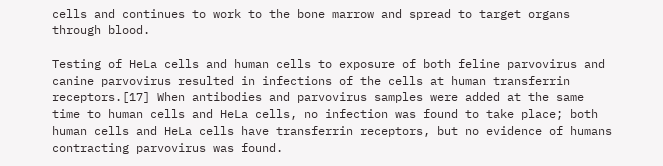cells and continues to work to the bone marrow and spread to target organs through blood.

Testing of HeLa cells and human cells to exposure of both feline parvovirus and canine parvovirus resulted in infections of the cells at human transferrin receptors.[17] When antibodies and parvovirus samples were added at the same time to human cells and HeLa cells, no infection was found to take place; both human cells and HeLa cells have transferrin receptors, but no evidence of humans contracting parvovirus was found.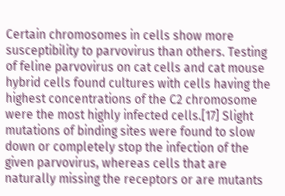Certain chromosomes in cells show more susceptibility to parvovirus than others. Testing of feline parvovirus on cat cells and cat mouse hybrid cells found cultures with cells having the highest concentrations of the C2 chromosome were the most highly infected cells.[17] Slight mutations of binding sites were found to slow down or completely stop the infection of the given parvovirus, whereas cells that are naturally missing the receptors or are mutants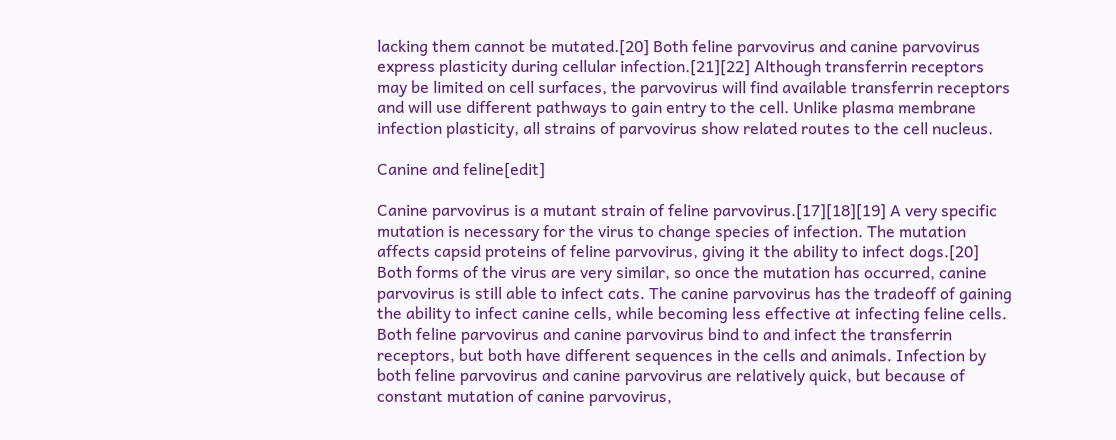lacking them cannot be mutated.[20] Both feline parvovirus and canine parvovirus express plasticity during cellular infection.[21][22] Although transferrin receptors may be limited on cell surfaces, the parvovirus will find available transferrin receptors and will use different pathways to gain entry to the cell. Unlike plasma membrane infection plasticity, all strains of parvovirus show related routes to the cell nucleus.

Canine and feline[edit]

Canine parvovirus is a mutant strain of feline parvovirus.[17][18][19] A very specific mutation is necessary for the virus to change species of infection. The mutation affects capsid proteins of feline parvovirus, giving it the ability to infect dogs.[20] Both forms of the virus are very similar, so once the mutation has occurred, canine parvovirus is still able to infect cats. The canine parvovirus has the tradeoff of gaining the ability to infect canine cells, while becoming less effective at infecting feline cells. Both feline parvovirus and canine parvovirus bind to and infect the transferrin receptors, but both have different sequences in the cells and animals. Infection by both feline parvovirus and canine parvovirus are relatively quick, but because of constant mutation of canine parvovirus,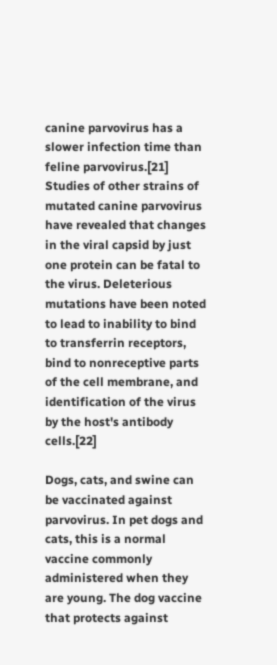canine parvovirus has a slower infection time than feline parvovirus.[21] Studies of other strains of mutated canine parvovirus have revealed that changes in the viral capsid by just one protein can be fatal to the virus. Deleterious mutations have been noted to lead to inability to bind to transferrin receptors, bind to nonreceptive parts of the cell membrane, and identification of the virus by the host's antibody cells.[22]

Dogs, cats, and swine can be vaccinated against parvovirus. In pet dogs and cats, this is a normal vaccine commonly administered when they are young. The dog vaccine that protects against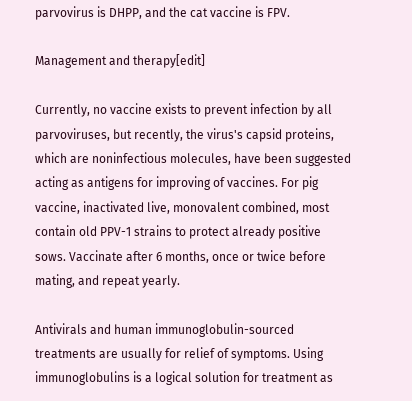parvovirus is DHPP, and the cat vaccine is FPV.

Management and therapy[edit]

Currently, no vaccine exists to prevent infection by all parvoviruses, but recently, the virus's capsid proteins, which are noninfectious molecules, have been suggested acting as antigens for improving of vaccines. For pig vaccine, inactivated live, monovalent combined, most contain old PPV-1 strains to protect already positive sows. Vaccinate after 6 months, once or twice before mating, and repeat yearly.

Antivirals and human immunoglobulin-sourced treatments are usually for relief of symptoms. Using immunoglobulins is a logical solution for treatment as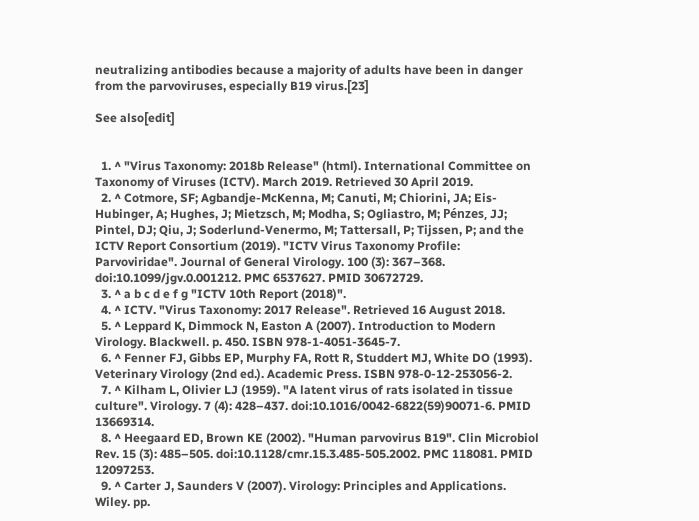neutralizing antibodies because a majority of adults have been in danger from the parvoviruses, especially B19 virus.[23]

See also[edit]


  1. ^ "Virus Taxonomy: 2018b Release" (html). International Committee on Taxonomy of Viruses (ICTV). March 2019. Retrieved 30 April 2019.
  2. ^ Cotmore, SF; Agbandje-McKenna, M; Canuti, M; Chiorini, JA; Eis-Hubinger, A; Hughes, J; Mietzsch, M; Modha, S; Ogliastro, M; Pénzes, JJ; Pintel, DJ; Qiu, J; Soderlund-Venermo, M; Tattersall, P; Tijssen, P; and the ICTV Report Consortium (2019). "ICTV Virus Taxonomy Profile: Parvoviridae". Journal of General Virology. 100 (3): 367–368. doi:10.1099/jgv.0.001212. PMC 6537627. PMID 30672729.
  3. ^ a b c d e f g "ICTV 10th Report (2018)".
  4. ^ ICTV. "Virus Taxonomy: 2017 Release". Retrieved 16 August 2018.
  5. ^ Leppard K, Dimmock N, Easton A (2007). Introduction to Modern Virology. Blackwell. p. 450. ISBN 978-1-4051-3645-7.
  6. ^ Fenner FJ, Gibbs EP, Murphy FA, Rott R, Studdert MJ, White DO (1993). Veterinary Virology (2nd ed.). Academic Press. ISBN 978-0-12-253056-2.
  7. ^ Kilham L, Olivier LJ (1959). "A latent virus of rats isolated in tissue culture". Virology. 7 (4): 428–437. doi:10.1016/0042-6822(59)90071-6. PMID 13669314.
  8. ^ Heegaard ED, Brown KE (2002). "Human parvovirus B19". Clin Microbiol Rev. 15 (3): 485–505. doi:10.1128/cmr.15.3.485-505.2002. PMC 118081. PMID 12097253.
  9. ^ Carter J, Saunders V (2007). Virology: Principles and Applications. Wiley. pp.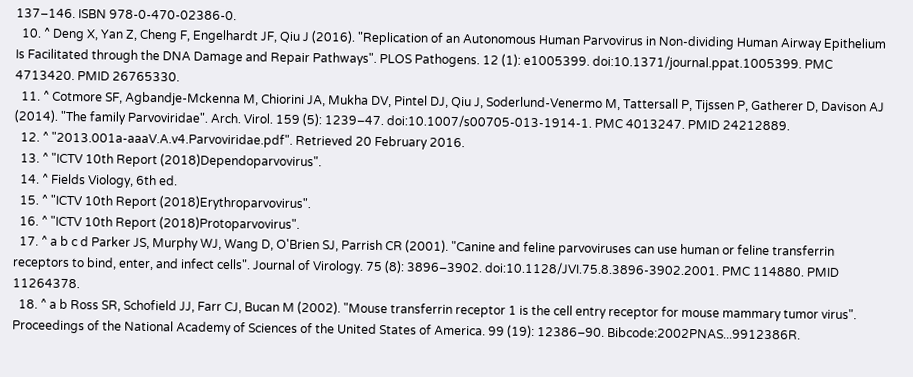137–146. ISBN 978-0-470-02386-0.
  10. ^ Deng X, Yan Z, Cheng F, Engelhardt JF, Qiu J (2016). "Replication of an Autonomous Human Parvovirus in Non-dividing Human Airway Epithelium Is Facilitated through the DNA Damage and Repair Pathways". PLOS Pathogens. 12 (1): e1005399. doi:10.1371/journal.ppat.1005399. PMC 4713420. PMID 26765330.
  11. ^ Cotmore SF, Agbandje-Mckenna M, Chiorini JA, Mukha DV, Pintel DJ, Qiu J, Soderlund-Venermo M, Tattersall P, Tijssen P, Gatherer D, Davison AJ (2014). "The family Parvoviridae". Arch. Virol. 159 (5): 1239–47. doi:10.1007/s00705-013-1914-1. PMC 4013247. PMID 24212889.
  12. ^ "2013.001a-aaaV.A.v4.Parvoviridae.pdf". Retrieved 20 February 2016.
  13. ^ "ICTV 10th Report (2018)Dependoparvovirus".
  14. ^ Fields Viology, 6th ed.
  15. ^ "ICTV 10th Report (2018)Erythroparvovirus".
  16. ^ "ICTV 10th Report (2018)Protoparvovirus".
  17. ^ a b c d Parker JS, Murphy WJ, Wang D, O'Brien SJ, Parrish CR (2001). "Canine and feline parvoviruses can use human or feline transferrin receptors to bind, enter, and infect cells". Journal of Virology. 75 (8): 3896–3902. doi:10.1128/JVI.75.8.3896-3902.2001. PMC 114880. PMID 11264378.
  18. ^ a b Ross SR, Schofield JJ, Farr CJ, Bucan M (2002). "Mouse transferrin receptor 1 is the cell entry receptor for mouse mammary tumor virus". Proceedings of the National Academy of Sciences of the United States of America. 99 (19): 12386–90. Bibcode:2002PNAS...9912386R.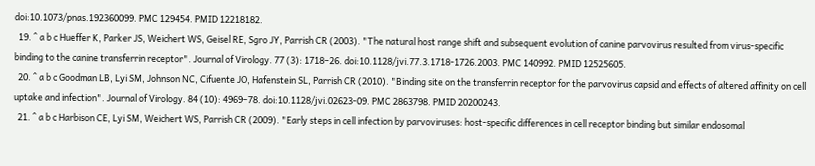doi:10.1073/pnas.192360099. PMC 129454. PMID 12218182.
  19. ^ a b c Hueffer K, Parker JS, Weichert WS, Geisel RE, Sgro JY, Parrish CR (2003). "The natural host range shift and subsequent evolution of canine parvovirus resulted from virus-specific binding to the canine transferrin receptor". Journal of Virology. 77 (3): 1718–26. doi:10.1128/jvi.77.3.1718-1726.2003. PMC 140992. PMID 12525605.
  20. ^ a b c Goodman LB, Lyi SM, Johnson NC, Cifuente JO, Hafenstein SL, Parrish CR (2010). "Binding site on the transferrin receptor for the parvovirus capsid and effects of altered affinity on cell uptake and infection". Journal of Virology. 84 (10): 4969–78. doi:10.1128/jvi.02623-09. PMC 2863798. PMID 20200243.
  21. ^ a b c Harbison CE, Lyi SM, Weichert WS, Parrish CR (2009). "Early steps in cell infection by parvoviruses: host-specific differences in cell receptor binding but similar endosomal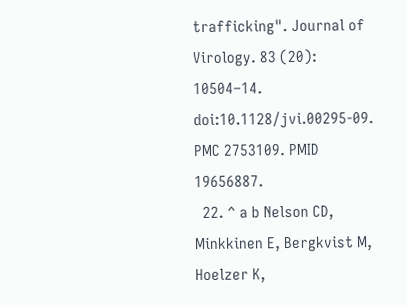trafficking". Journal of Virology. 83 (20): 10504–14. doi:10.1128/jvi.00295-09. PMC 2753109. PMID 19656887.
  22. ^ a b Nelson CD, Minkkinen E, Bergkvist M, Hoelzer K,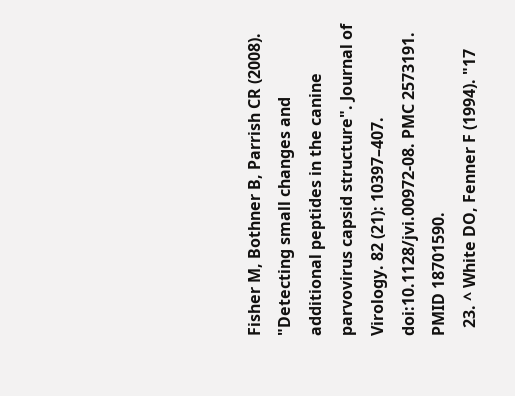Fisher M, Bothner B, Parrish CR (2008). "Detecting small changes and additional peptides in the canine parvovirus capsid structure". Journal of Virology. 82 (21): 10397–407. doi:10.1128/jvi.00972-08. PMC 2573191. PMID 18701590.
  23. ^ White DO, Fenner F (1994). "17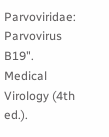Parvoviridae: Parvovirus B19". Medical Virology (4th ed.).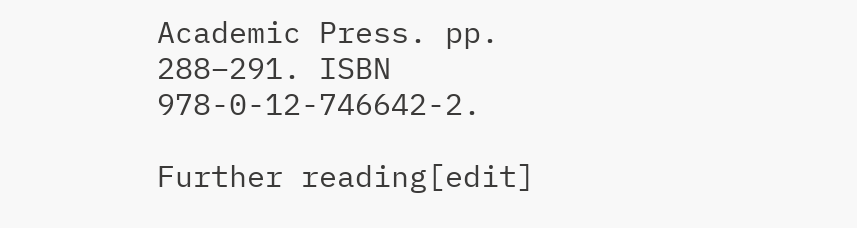Academic Press. pp. 288–291. ISBN 978-0-12-746642-2.

Further reading[edit]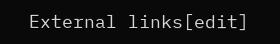External links[edit]